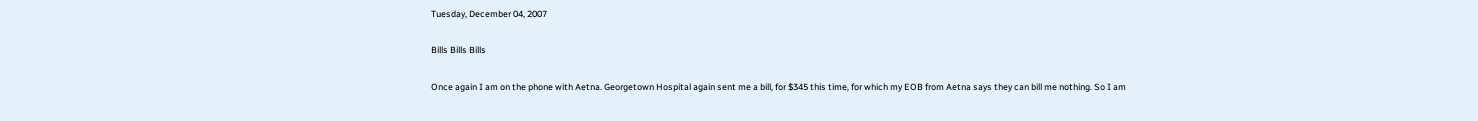Tuesday, December 04, 2007

Bills Bills Bills

Once again I am on the phone with Aetna. Georgetown Hospital again sent me a bill, for $345 this time, for which my EOB from Aetna says they can bill me nothing. So I am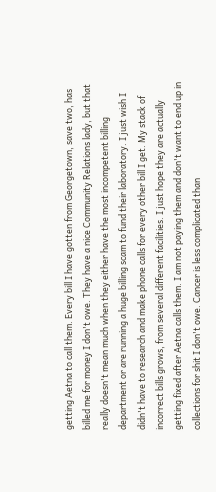getting Aetna to call them. Every bill I have gotten from Georgetown, save two, has billed me for money I don't owe. They have a nice Community Relations lady, but that really doesn't mean much when they either have the most incompetent billing department or are running a huge billing scam to fund their laboratory. I just wish I didn't have to research and make phone calls for every other bill I get. My stack of incorrect bills grows, from several different facilities. I just hope they are actually getting fixed after Aetna calls them. I am not paying them and don't want to end up in collections for shit I don't owe. Cancer is less complicated than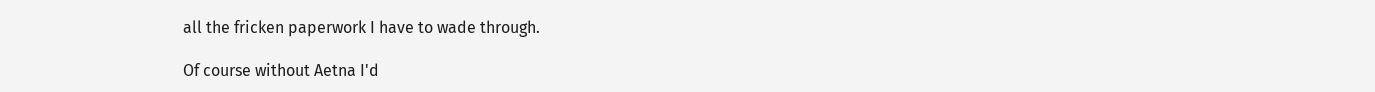all the fricken paperwork I have to wade through.

Of course without Aetna I'd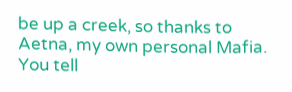be up a creek, so thanks to Aetna, my own personal Mafia. You tell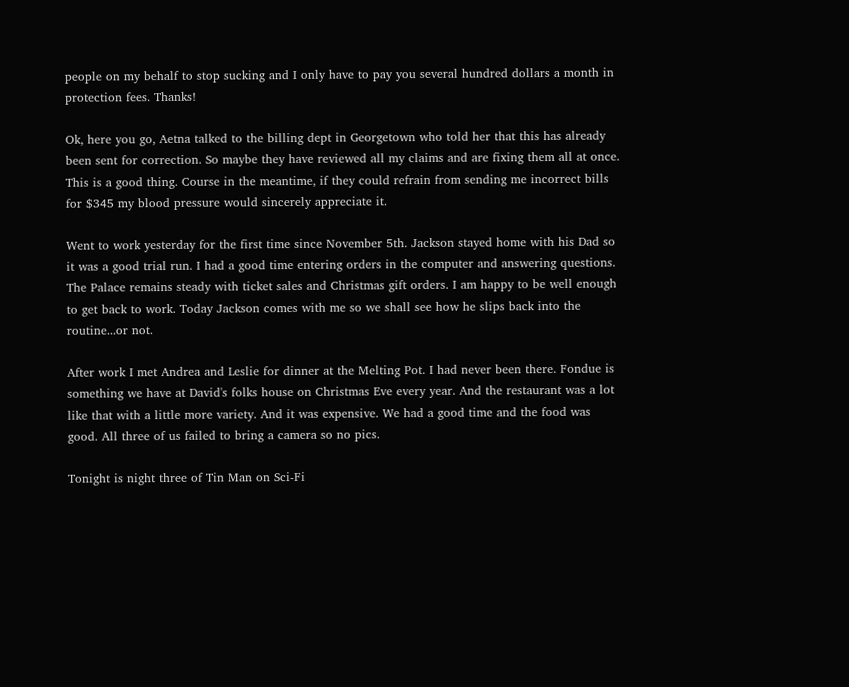people on my behalf to stop sucking and I only have to pay you several hundred dollars a month in protection fees. Thanks!

Ok, here you go, Aetna talked to the billing dept in Georgetown who told her that this has already been sent for correction. So maybe they have reviewed all my claims and are fixing them all at once. This is a good thing. Course in the meantime, if they could refrain from sending me incorrect bills for $345 my blood pressure would sincerely appreciate it.

Went to work yesterday for the first time since November 5th. Jackson stayed home with his Dad so it was a good trial run. I had a good time entering orders in the computer and answering questions. The Palace remains steady with ticket sales and Christmas gift orders. I am happy to be well enough to get back to work. Today Jackson comes with me so we shall see how he slips back into the routine...or not.

After work I met Andrea and Leslie for dinner at the Melting Pot. I had never been there. Fondue is something we have at David's folks house on Christmas Eve every year. And the restaurant was a lot like that with a little more variety. And it was expensive. We had a good time and the food was good. All three of us failed to bring a camera so no pics.

Tonight is night three of Tin Man on Sci-Fi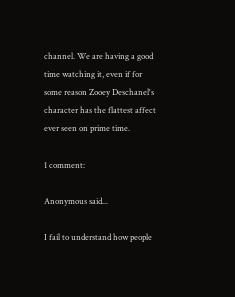channel. We are having a good time watching it, even if for some reason Zooey Deschanel's character has the flattest affect ever seen on prime time.

1 comment:

Anonymous said...

I fail to understand how people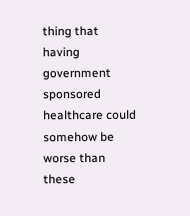thing that having government sponsored healthcare could somehow be worse than these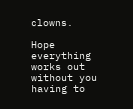clowns.

Hope everything works out without you having to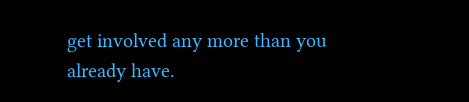get involved any more than you already have.